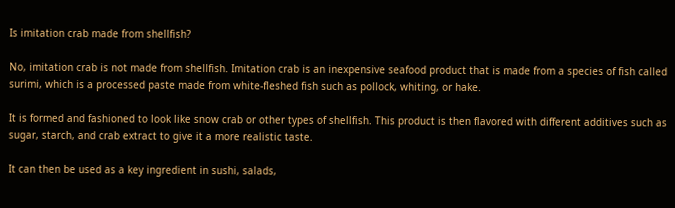Is imitation crab made from shellfish?

No, imitation crab is not made from shellfish. Imitation crab is an inexpensive seafood product that is made from a species of fish called surimi, which is a processed paste made from white-fleshed fish such as pollock, whiting, or hake.

It is formed and fashioned to look like snow crab or other types of shellfish. This product is then flavored with different additives such as sugar, starch, and crab extract to give it a more realistic taste.

It can then be used as a key ingredient in sushi, salads,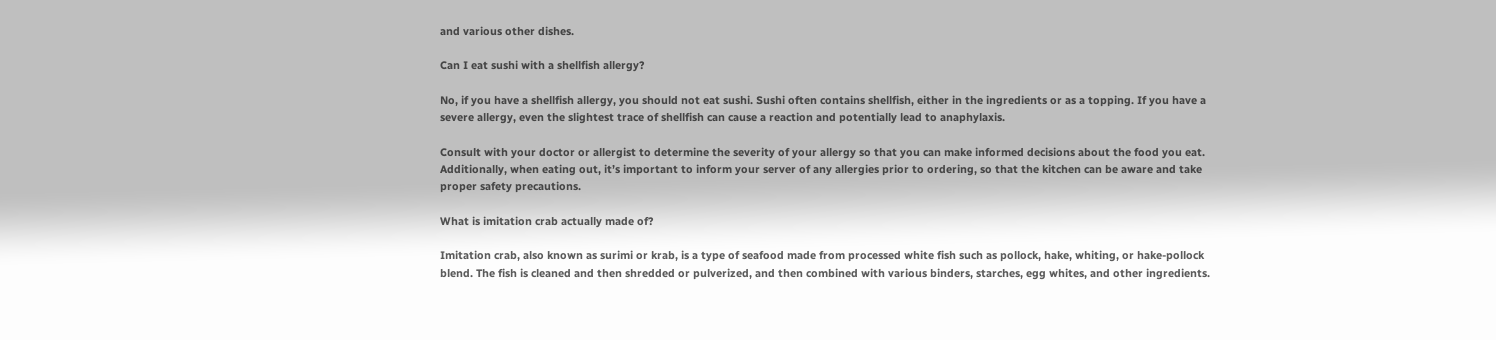and various other dishes.

Can I eat sushi with a shellfish allergy?

No, if you have a shellfish allergy, you should not eat sushi. Sushi often contains shellfish, either in the ingredients or as a topping. If you have a severe allergy, even the slightest trace of shellfish can cause a reaction and potentially lead to anaphylaxis.

Consult with your doctor or allergist to determine the severity of your allergy so that you can make informed decisions about the food you eat. Additionally, when eating out, it’s important to inform your server of any allergies prior to ordering, so that the kitchen can be aware and take proper safety precautions.

What is imitation crab actually made of?

Imitation crab, also known as surimi or krab, is a type of seafood made from processed white fish such as pollock, hake, whiting, or hake-pollock blend. The fish is cleaned and then shredded or pulverized, and then combined with various binders, starches, egg whites, and other ingredients.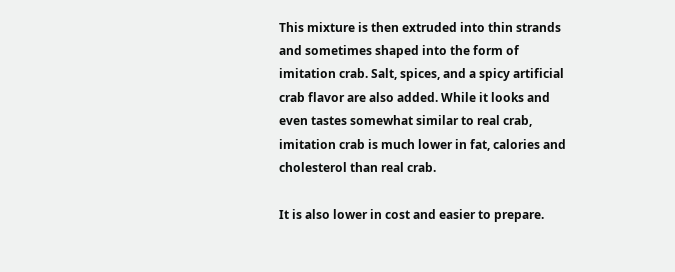This mixture is then extruded into thin strands and sometimes shaped into the form of imitation crab. Salt, spices, and a spicy artificial crab flavor are also added. While it looks and even tastes somewhat similar to real crab, imitation crab is much lower in fat, calories and cholesterol than real crab.

It is also lower in cost and easier to prepare.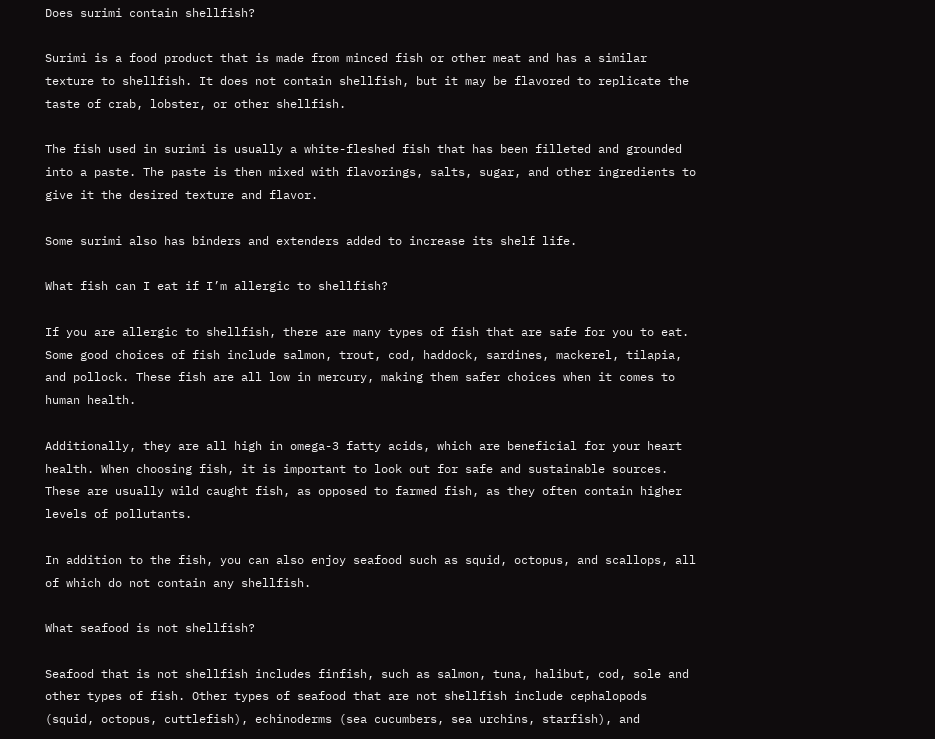Does surimi contain shellfish?

Surimi is a food product that is made from minced fish or other meat and has a similar texture to shellfish. It does not contain shellfish, but it may be flavored to replicate the taste of crab, lobster, or other shellfish.

The fish used in surimi is usually a white-fleshed fish that has been filleted and grounded into a paste. The paste is then mixed with flavorings, salts, sugar, and other ingredients to give it the desired texture and flavor.

Some surimi also has binders and extenders added to increase its shelf life.

What fish can I eat if I’m allergic to shellfish?

If you are allergic to shellfish, there are many types of fish that are safe for you to eat. Some good choices of fish include salmon, trout, cod, haddock, sardines, mackerel, tilapia, and pollock. These fish are all low in mercury, making them safer choices when it comes to human health.

Additionally, they are all high in omega-3 fatty acids, which are beneficial for your heart health. When choosing fish, it is important to look out for safe and sustainable sources. These are usually wild caught fish, as opposed to farmed fish, as they often contain higher levels of pollutants.

In addition to the fish, you can also enjoy seafood such as squid, octopus, and scallops, all of which do not contain any shellfish.

What seafood is not shellfish?

Seafood that is not shellfish includes finfish, such as salmon, tuna, halibut, cod, sole and other types of fish. Other types of seafood that are not shellfish include cephalopods (squid, octopus, cuttlefish), echinoderms (sea cucumbers, sea urchins, starfish), and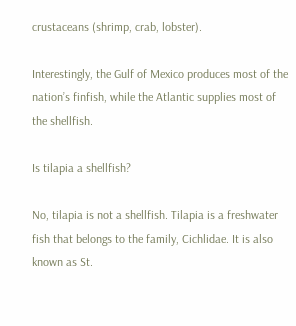crustaceans (shrimp, crab, lobster).

Interestingly, the Gulf of Mexico produces most of the nation’s finfish, while the Atlantic supplies most of the shellfish.

Is tilapia a shellfish?

No, tilapia is not a shellfish. Tilapia is a freshwater fish that belongs to the family, Cichlidae. It is also known as St.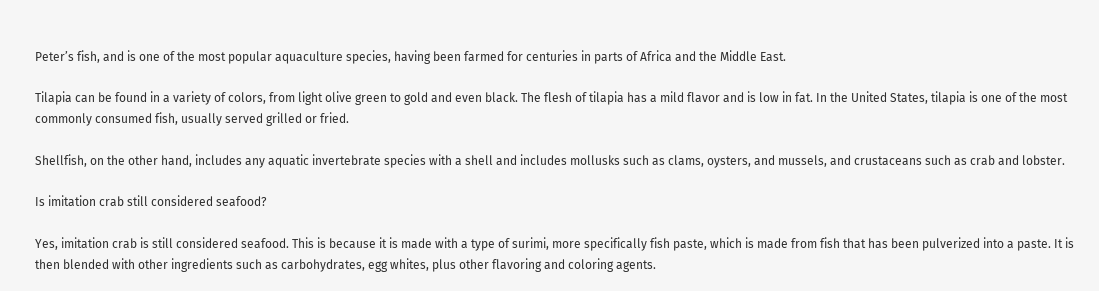Peter’s fish, and is one of the most popular aquaculture species, having been farmed for centuries in parts of Africa and the Middle East.

Tilapia can be found in a variety of colors, from light olive green to gold and even black. The flesh of tilapia has a mild flavor and is low in fat. In the United States, tilapia is one of the most commonly consumed fish, usually served grilled or fried.

Shellfish, on the other hand, includes any aquatic invertebrate species with a shell and includes mollusks such as clams, oysters, and mussels, and crustaceans such as crab and lobster.

Is imitation crab still considered seafood?

Yes, imitation crab is still considered seafood. This is because it is made with a type of surimi, more specifically fish paste, which is made from fish that has been pulverized into a paste. It is then blended with other ingredients such as carbohydrates, egg whites, plus other flavoring and coloring agents.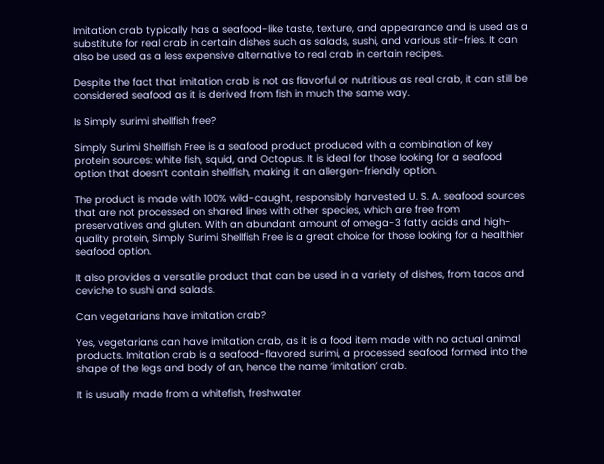Imitation crab typically has a seafood-like taste, texture, and appearance and is used as a substitute for real crab in certain dishes such as salads, sushi, and various stir-fries. It can also be used as a less expensive alternative to real crab in certain recipes.

Despite the fact that imitation crab is not as flavorful or nutritious as real crab, it can still be considered seafood as it is derived from fish in much the same way.

Is Simply surimi shellfish free?

Simply Surimi Shellfish Free is a seafood product produced with a combination of key protein sources: white fish, squid, and Octopus. It is ideal for those looking for a seafood option that doesn’t contain shellfish, making it an allergen-friendly option.

The product is made with 100% wild-caught, responsibly harvested U. S. A. seafood sources that are not processed on shared lines with other species, which are free from preservatives and gluten. With an abundant amount of omega-3 fatty acids and high-quality protein, Simply Surimi Shellfish Free is a great choice for those looking for a healthier seafood option.

It also provides a versatile product that can be used in a variety of dishes, from tacos and ceviche to sushi and salads.

Can vegetarians have imitation crab?

Yes, vegetarians can have imitation crab, as it is a food item made with no actual animal products. Imitation crab is a seafood-flavored surimi, a processed seafood formed into the shape of the legs and body of an, hence the name ‘imitation’ crab.

It is usually made from a whitefish, freshwater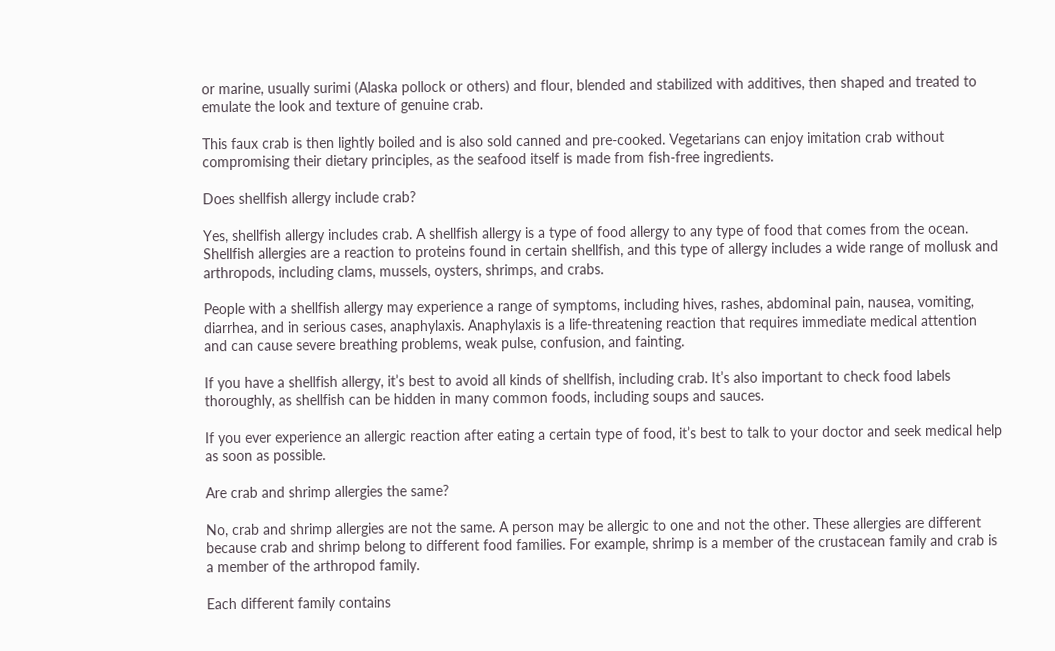or marine, usually surimi (Alaska pollock or others) and flour, blended and stabilized with additives, then shaped and treated to emulate the look and texture of genuine crab.

This faux crab is then lightly boiled and is also sold canned and pre-cooked. Vegetarians can enjoy imitation crab without compromising their dietary principles, as the seafood itself is made from fish-free ingredients.

Does shellfish allergy include crab?

Yes, shellfish allergy includes crab. A shellfish allergy is a type of food allergy to any type of food that comes from the ocean. Shellfish allergies are a reaction to proteins found in certain shellfish, and this type of allergy includes a wide range of mollusk and arthropods, including clams, mussels, oysters, shrimps, and crabs.

People with a shellfish allergy may experience a range of symptoms, including hives, rashes, abdominal pain, nausea, vomiting, diarrhea, and in serious cases, anaphylaxis. Anaphylaxis is a life-threatening reaction that requires immediate medical attention and can cause severe breathing problems, weak pulse, confusion, and fainting.

If you have a shellfish allergy, it’s best to avoid all kinds of shellfish, including crab. It’s also important to check food labels thoroughly, as shellfish can be hidden in many common foods, including soups and sauces.

If you ever experience an allergic reaction after eating a certain type of food, it’s best to talk to your doctor and seek medical help as soon as possible.

Are crab and shrimp allergies the same?

No, crab and shrimp allergies are not the same. A person may be allergic to one and not the other. These allergies are different because crab and shrimp belong to different food families. For example, shrimp is a member of the crustacean family and crab is a member of the arthropod family.

Each different family contains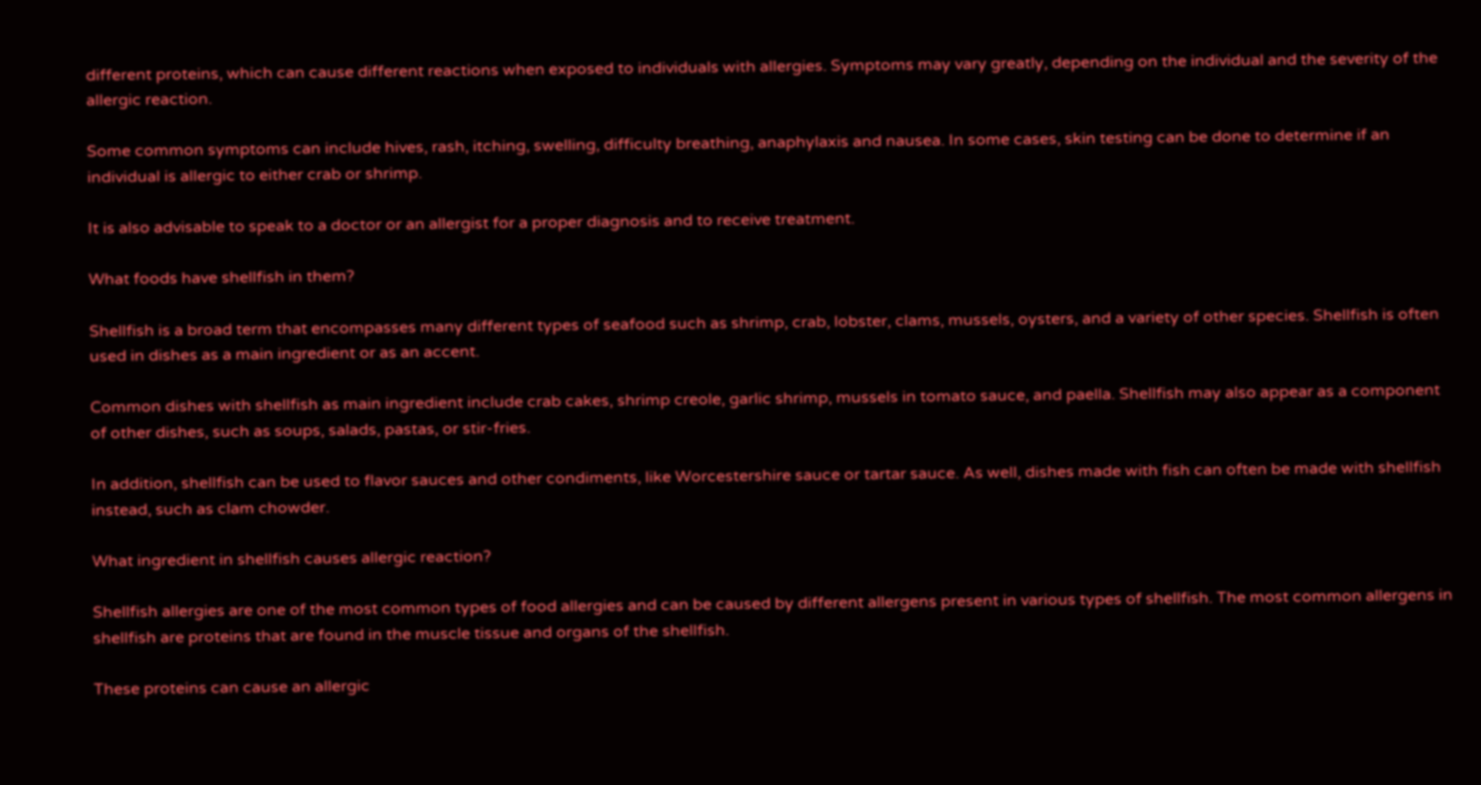different proteins, which can cause different reactions when exposed to individuals with allergies. Symptoms may vary greatly, depending on the individual and the severity of the allergic reaction.

Some common symptoms can include hives, rash, itching, swelling, difficulty breathing, anaphylaxis and nausea. In some cases, skin testing can be done to determine if an individual is allergic to either crab or shrimp.

It is also advisable to speak to a doctor or an allergist for a proper diagnosis and to receive treatment.

What foods have shellfish in them?

Shellfish is a broad term that encompasses many different types of seafood such as shrimp, crab, lobster, clams, mussels, oysters, and a variety of other species. Shellfish is often used in dishes as a main ingredient or as an accent.

Common dishes with shellfish as main ingredient include crab cakes, shrimp creole, garlic shrimp, mussels in tomato sauce, and paella. Shellfish may also appear as a component of other dishes, such as soups, salads, pastas, or stir-fries.

In addition, shellfish can be used to flavor sauces and other condiments, like Worcestershire sauce or tartar sauce. As well, dishes made with fish can often be made with shellfish instead, such as clam chowder.

What ingredient in shellfish causes allergic reaction?

Shellfish allergies are one of the most common types of food allergies and can be caused by different allergens present in various types of shellfish. The most common allergens in shellfish are proteins that are found in the muscle tissue and organs of the shellfish.

These proteins can cause an allergic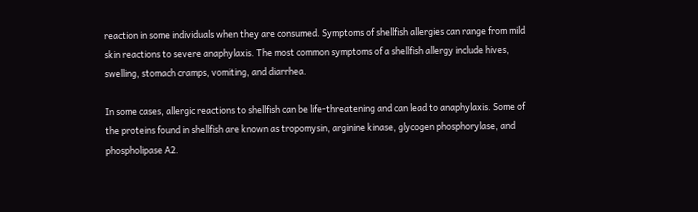reaction in some individuals when they are consumed. Symptoms of shellfish allergies can range from mild skin reactions to severe anaphylaxis. The most common symptoms of a shellfish allergy include hives, swelling, stomach cramps, vomiting, and diarrhea.

In some cases, allergic reactions to shellfish can be life-threatening and can lead to anaphylaxis. Some of the proteins found in shellfish are known as tropomysin, arginine kinase, glycogen phosphorylase, and phospholipase A2.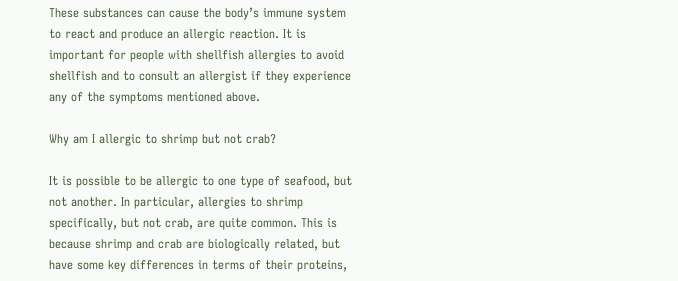These substances can cause the body’s immune system to react and produce an allergic reaction. It is important for people with shellfish allergies to avoid shellfish and to consult an allergist if they experience any of the symptoms mentioned above.

Why am I allergic to shrimp but not crab?

It is possible to be allergic to one type of seafood, but not another. In particular, allergies to shrimp specifically, but not crab, are quite common. This is because shrimp and crab are biologically related, but have some key differences in terms of their proteins,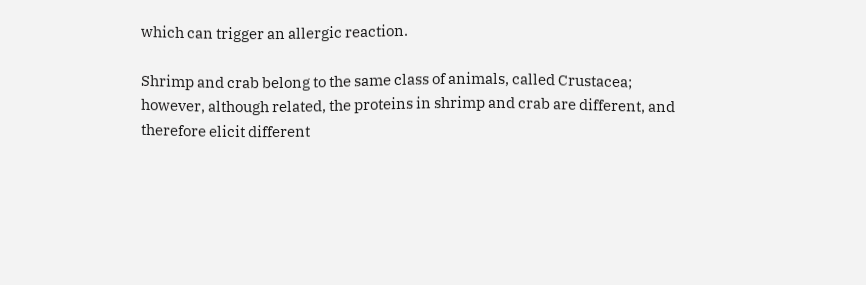which can trigger an allergic reaction.

Shrimp and crab belong to the same class of animals, called Crustacea; however, although related, the proteins in shrimp and crab are different, and therefore elicit different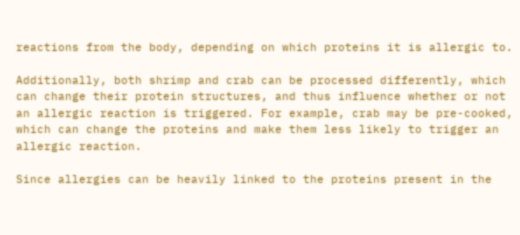reactions from the body, depending on which proteins it is allergic to.

Additionally, both shrimp and crab can be processed differently, which can change their protein structures, and thus influence whether or not an allergic reaction is triggered. For example, crab may be pre-cooked, which can change the proteins and make them less likely to trigger an allergic reaction.

Since allergies can be heavily linked to the proteins present in the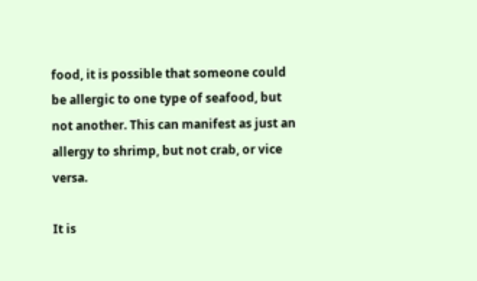food, it is possible that someone could be allergic to one type of seafood, but not another. This can manifest as just an allergy to shrimp, but not crab, or vice versa.

It is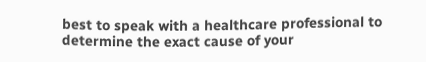best to speak with a healthcare professional to determine the exact cause of your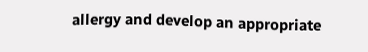allergy and develop an appropriate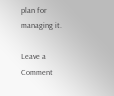plan for managing it.

Leave a Comment